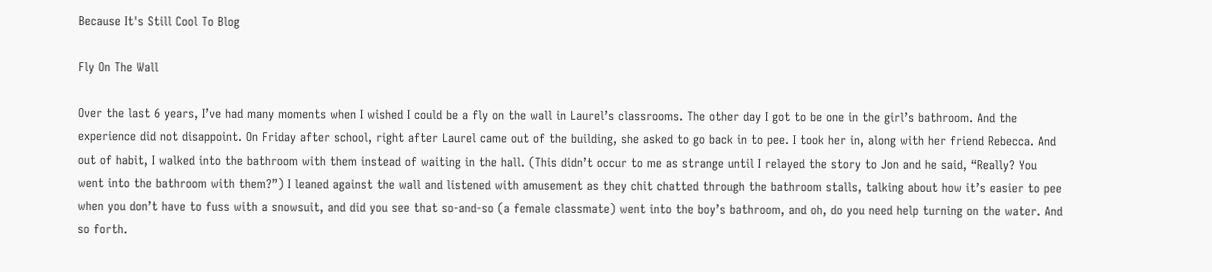Because It's Still Cool To Blog

Fly On The Wall

Over the last 6 years, I’ve had many moments when I wished I could be a fly on the wall in Laurel’s classrooms. The other day I got to be one in the girl’s bathroom. And the experience did not disappoint. On Friday after school, right after Laurel came out of the building, she asked to go back in to pee. I took her in, along with her friend Rebecca. And out of habit, I walked into the bathroom with them instead of waiting in the hall. (This didn’t occur to me as strange until I relayed the story to Jon and he said, “Really? You went into the bathroom with them?”) I leaned against the wall and listened with amusement as they chit chatted through the bathroom stalls, talking about how it’s easier to pee when you don’t have to fuss with a snowsuit, and did you see that so-and-so (a female classmate) went into the boy’s bathroom, and oh, do you need help turning on the water. And so forth.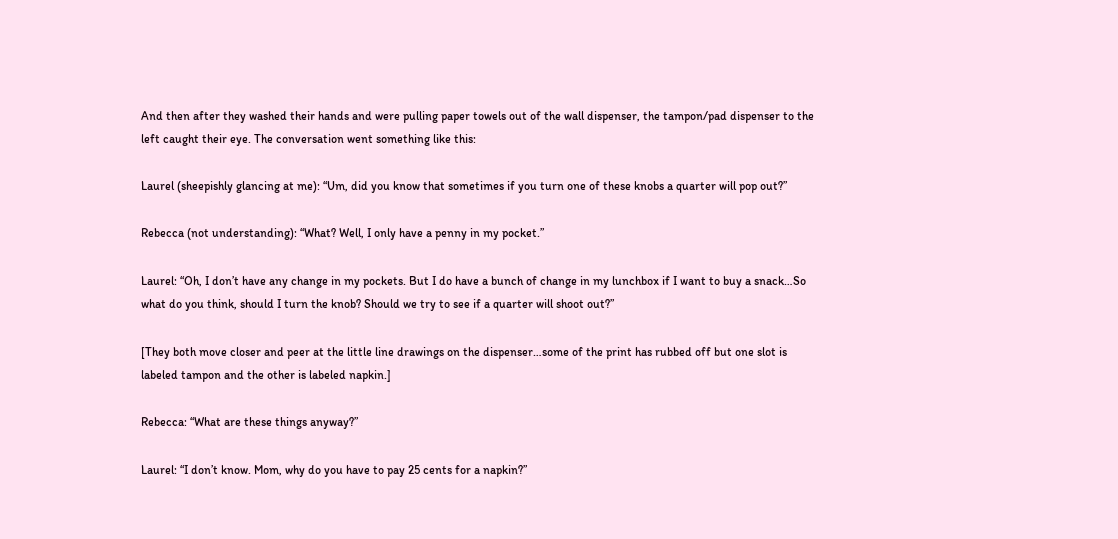And then after they washed their hands and were pulling paper towels out of the wall dispenser, the tampon/pad dispenser to the left caught their eye. The conversation went something like this:

Laurel (sheepishly glancing at me): “Um, did you know that sometimes if you turn one of these knobs a quarter will pop out?”

Rebecca (not understanding): “What? Well, I only have a penny in my pocket.”

Laurel: “Oh, I don’t have any change in my pockets. But I do have a bunch of change in my lunchbox if I want to buy a snack…So what do you think, should I turn the knob? Should we try to see if a quarter will shoot out?”

[They both move closer and peer at the little line drawings on the dispenser…some of the print has rubbed off but one slot is labeled tampon and the other is labeled napkin.]

Rebecca: “What are these things anyway?”

Laurel: “I don’t know. Mom, why do you have to pay 25 cents for a napkin?”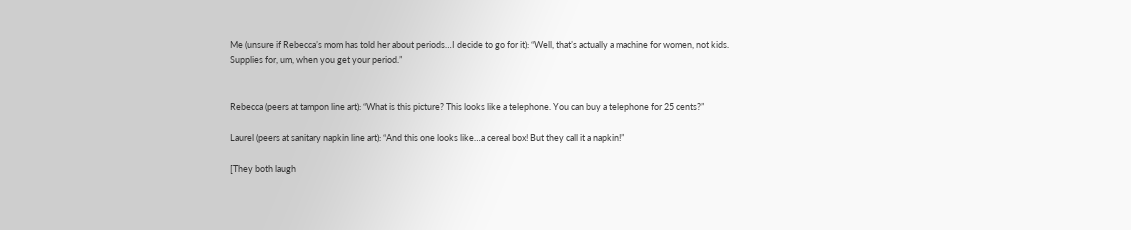Me (unsure if Rebecca’s mom has told her about periods…I decide to go for it): “Well, that’s actually a machine for women, not kids. Supplies for, um, when you get your period.”


Rebecca (peers at tampon line art): “What is this picture? This looks like a telephone. You can buy a telephone for 25 cents?”

Laurel (peers at sanitary napkin line art): “And this one looks like…a cereal box! But they call it a napkin!”

[They both laugh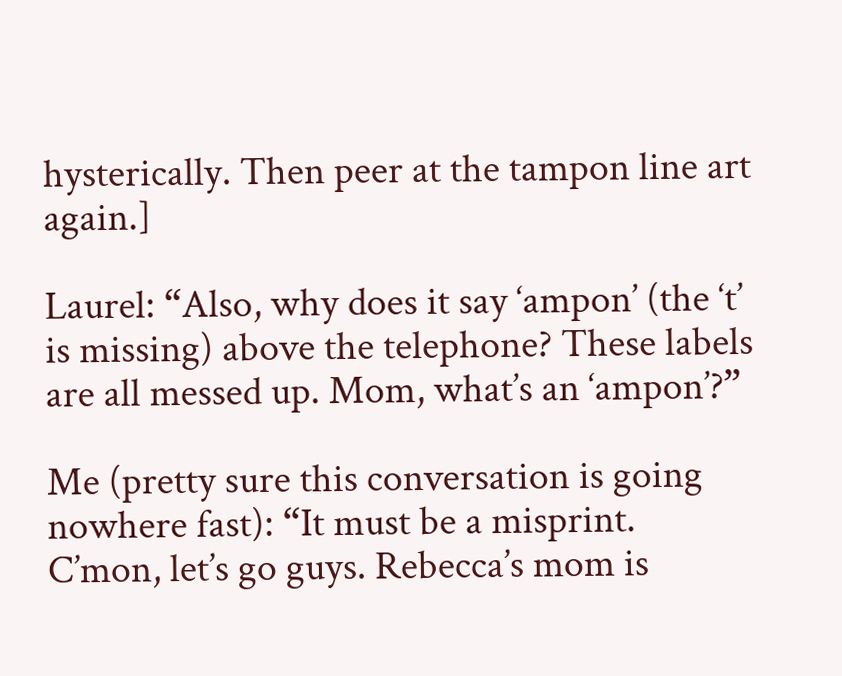hysterically. Then peer at the tampon line art again.]

Laurel: “Also, why does it say ‘ampon’ (the ‘t’ is missing) above the telephone? These labels are all messed up. Mom, what’s an ‘ampon’?”

Me (pretty sure this conversation is going nowhere fast): “It must be a misprint. C’mon, let’s go guys. Rebecca’s mom is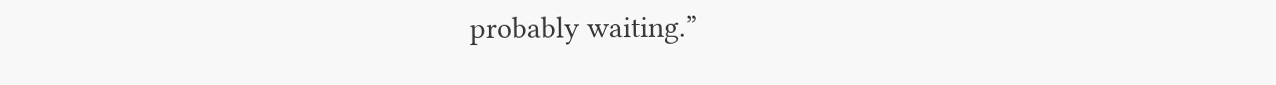probably waiting.”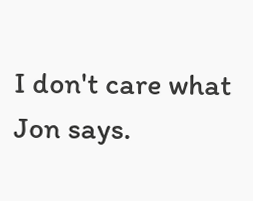I don't care what Jon says.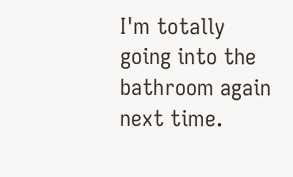I'm totally going into the bathroom again next time.